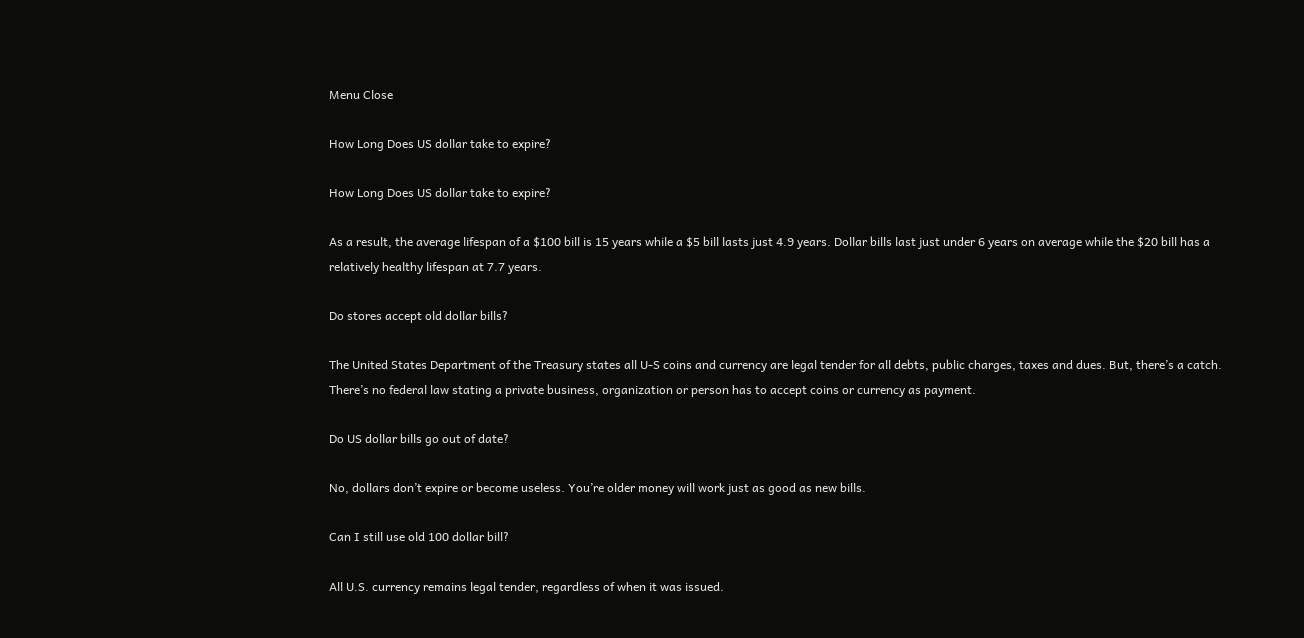Menu Close

How Long Does US dollar take to expire?

How Long Does US dollar take to expire?

As a result, the average lifespan of a $100 bill is 15 years while a $5 bill lasts just 4.9 years. Dollar bills last just under 6 years on average while the $20 bill has a relatively healthy lifespan at 7.7 years.

Do stores accept old dollar bills?

The United States Department of the Treasury states all U-S coins and currency are legal tender for all debts, public charges, taxes and dues. But, there’s a catch. There’s no federal law stating a private business, organization or person has to accept coins or currency as payment.

Do US dollar bills go out of date?

No, dollars don’t expire or become useless. You’re older money will work just as good as new bills.

Can I still use old 100 dollar bill?

All U.S. currency remains legal tender, regardless of when it was issued.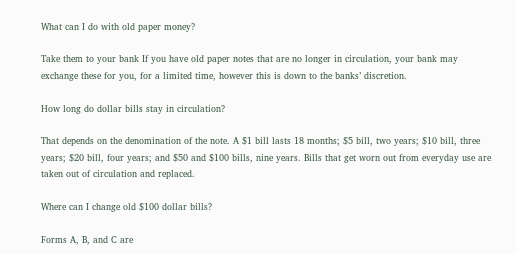What can I do with old paper money?

Take them to your bank If you have old paper notes that are no longer in circulation, your bank may exchange these for you, for a limited time, however this is down to the banks’ discretion.

How long do dollar bills stay in circulation?

That depends on the denomination of the note. A $1 bill lasts 18 months; $5 bill, two years; $10 bill, three years; $20 bill, four years; and $50 and $100 bills, nine years. Bills that get worn out from everyday use are taken out of circulation and replaced.

Where can I change old $100 dollar bills?

Forms A, B, and C are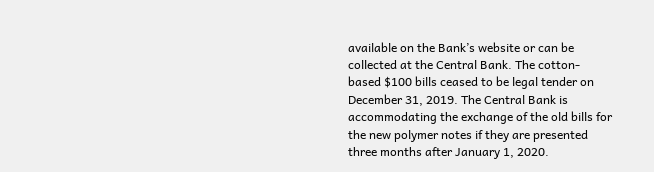available on the Bank’s website or can be collected at the Central Bank. The cotton-based $100 bills ceased to be legal tender on December 31, 2019. The Central Bank is accommodating the exchange of the old bills for the new polymer notes if they are presented three months after January 1, 2020.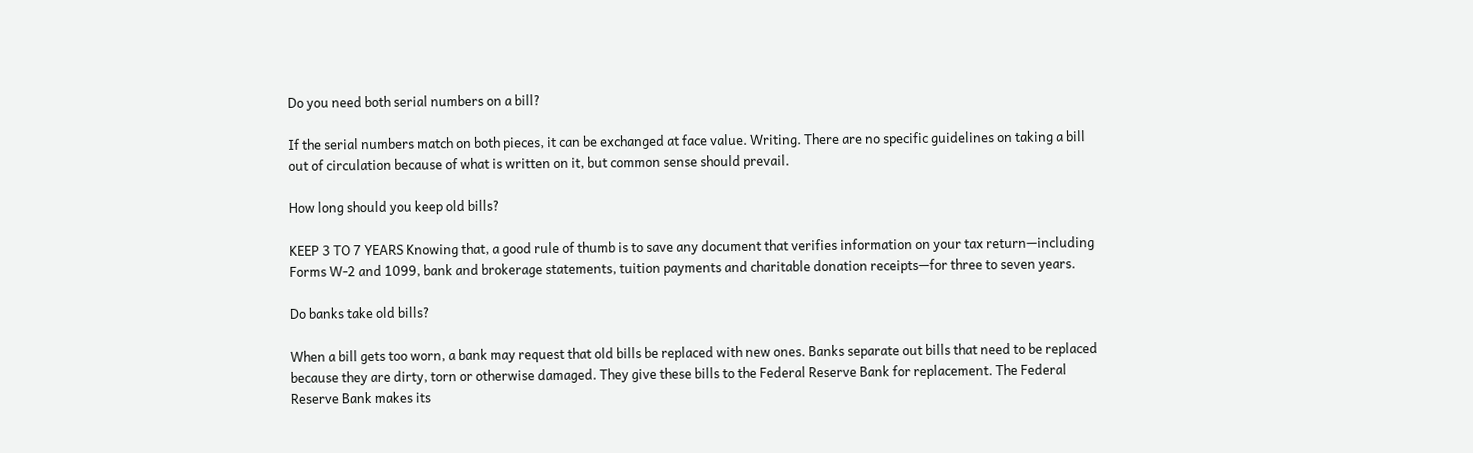Do you need both serial numbers on a bill?

If the serial numbers match on both pieces, it can be exchanged at face value. Writing. There are no specific guidelines on taking a bill out of circulation because of what is written on it, but common sense should prevail.

How long should you keep old bills?

KEEP 3 TO 7 YEARS Knowing that, a good rule of thumb is to save any document that verifies information on your tax return—including Forms W-2 and 1099, bank and brokerage statements, tuition payments and charitable donation receipts—for three to seven years.

Do banks take old bills?

When a bill gets too worn, a bank may request that old bills be replaced with new ones. Banks separate out bills that need to be replaced because they are dirty, torn or otherwise damaged. They give these bills to the Federal Reserve Bank for replacement. The Federal Reserve Bank makes its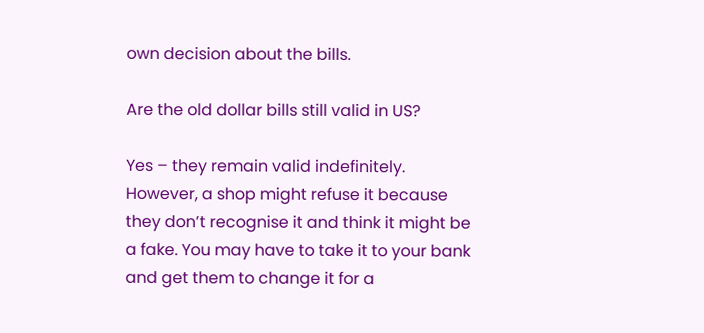own decision about the bills.

Are the old dollar bills still valid in US?

Yes – they remain valid indefinitely. However, a shop might refuse it because they don’t recognise it and think it might be a fake. You may have to take it to your bank and get them to change it for a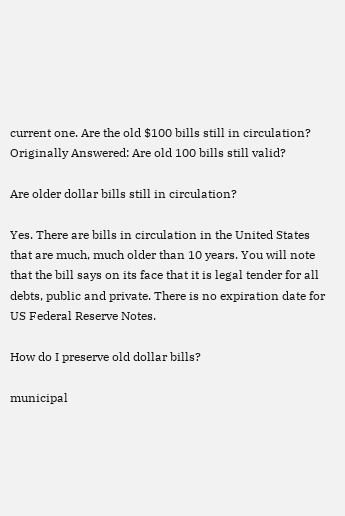current one. Are the old $100 bills still in circulation? Originally Answered: Are old 100 bills still valid?

Are older dollar bills still in circulation?

Yes. There are bills in circulation in the United States that are much, much older than 10 years. You will note that the bill says on its face that it is legal tender for all debts, public and private. There is no expiration date for US Federal Reserve Notes.

How do I preserve old dollar bills?

municipal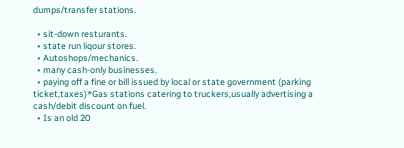dumps/transfer stations.

  • sit-down resturants.
  • state run liqour stores.
  • Autoshops/mechanics.
  • many cash-only businesses.
  • paying off a fine or bill issued by local or state government (parking ticket,taxes)*Gas stations catering to truckers,usually advertising a cash/debit discount on fuel.
  • Is an old 20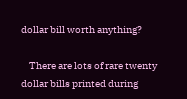dollar bill worth anything?

    There are lots of rare twenty dollar bills printed during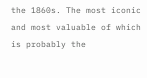the 1860s. The most iconic and most valuable of which is probably the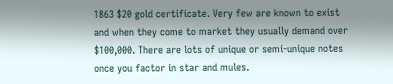1863 $20 gold certificate. Very few are known to exist and when they come to market they usually demand over $100,000. There are lots of unique or semi-unique notes once you factor in star and mules.